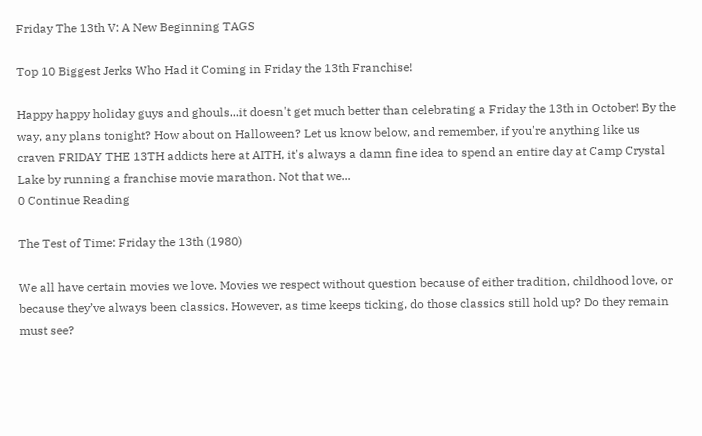Friday The 13th V: A New Beginning TAGS

Top 10 Biggest Jerks Who Had it Coming in Friday the 13th Franchise!

Happy happy holiday guys and ghouls...it doesn't get much better than celebrating a Friday the 13th in October! By the way, any plans tonight? How about on Halloween? Let us know below, and remember, if you're anything like us craven FRIDAY THE 13TH addicts here at AITH, it's always a damn fine idea to spend an entire day at Camp Crystal Lake by running a franchise movie marathon. Not that we...
0 Continue Reading

The Test of Time: Friday the 13th (1980)

We all have certain movies we love. Movies we respect without question because of either tradition, childhood love, or because they’ve always been classics. However, as time keeps ticking, do those classics still hold up? Do they remain must see?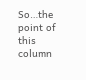So…the point of this column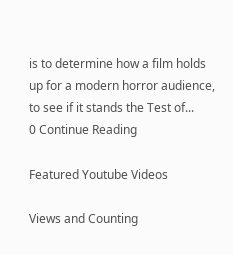is to determine how a film holds up for a modern horror audience, to see if it stands the Test of...
0 Continue Reading

Featured Youtube Videos

Views and Counting